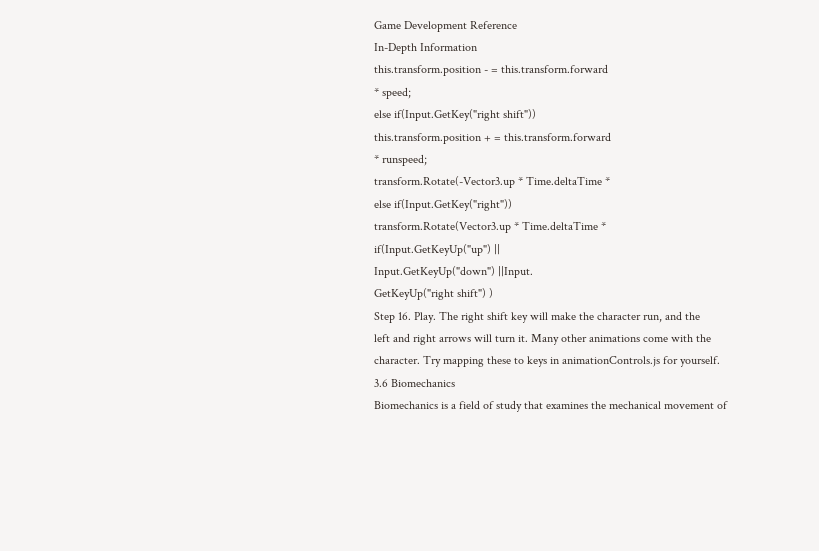Game Development Reference
In-Depth Information
this.transform.position - = this.transform.forward
* speed;
else if(Input.GetKey("right shift"))
this.transform.position + = this.transform.forward
* runspeed;
transform.Rotate(-Vector3.up * Time.deltaTime *
else if(Input.GetKey("right"))
transform.Rotate(Vector3.up * Time.deltaTime *
if(Input.GetKeyUp("up") ||
Input.GetKeyUp("down") ||Input.
GetKeyUp("right shift") )
Step 16. Play. The right shift key will make the character run, and the
left and right arrows will turn it. Many other animations come with the
character. Try mapping these to keys in animationControls.js for yourself.
3.6 Biomechanics
Biomechanics is a field of study that examines the mechanical movement of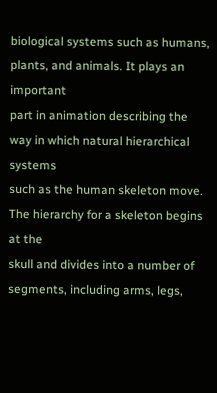biological systems such as humans, plants, and animals. It plays an important
part in animation describing the way in which natural hierarchical systems
such as the human skeleton move. The hierarchy for a skeleton begins at the
skull and divides into a number of segments, including arms, legs,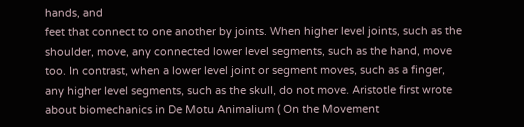hands, and
feet that connect to one another by joints. When higher level joints, such as the
shoulder, move, any connected lower level segments, such as the hand, move
too. In contrast, when a lower level joint or segment moves, such as a finger,
any higher level segments, such as the skull, do not move. Aristotle first wrote
about biomechanics in De Motu Animalium ( On the Movement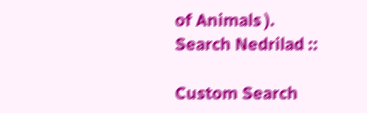of Animals ).
Search Nedrilad ::

Custom Search